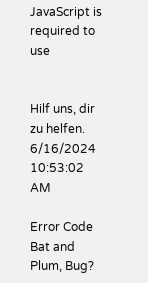JavaScript is required to use


Hilf uns, dir zu helfen.
6/16/2024 10:53:02 AM

Error Code Bat and Plum, Bug?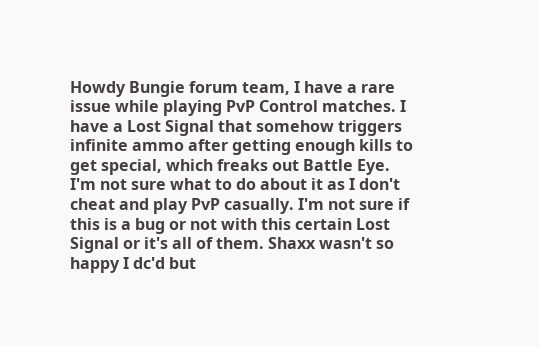Howdy Bungie forum team, I have a rare issue while playing PvP Control matches. I have a Lost Signal that somehow triggers infinite ammo after getting enough kills to get special, which freaks out Battle Eye. I'm not sure what to do about it as I don't cheat and play PvP casually. I'm not sure if this is a bug or not with this certain Lost Signal or it's all of them. Shaxx wasn't so happy I dc'd but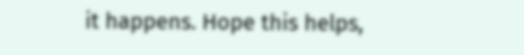it happens. Hope this helps,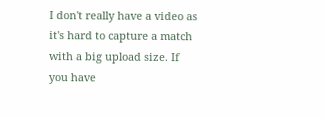I don't really have a video as it's hard to capture a match with a big upload size. If you have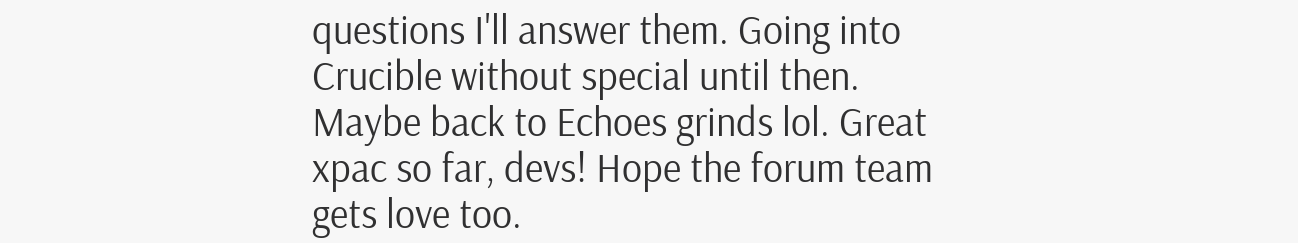questions I'll answer them. Going into Crucible without special until then. Maybe back to Echoes grinds lol. Great xpac so far, devs! Hope the forum team gets love too.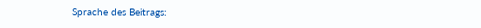Sprache des Beitrags: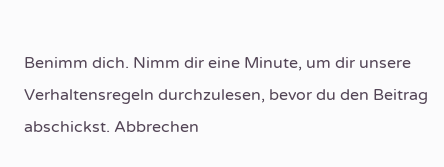Benimm dich. Nimm dir eine Minute, um dir unsere Verhaltensregeln durchzulesen, bevor du den Beitrag abschickst. Abbrechen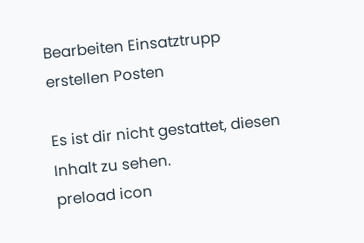Bearbeiten Einsatztrupp erstellen Posten

Es ist dir nicht gestattet, diesen Inhalt zu sehen.
preload icon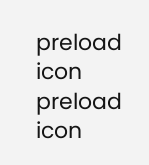preload icon
preload icon